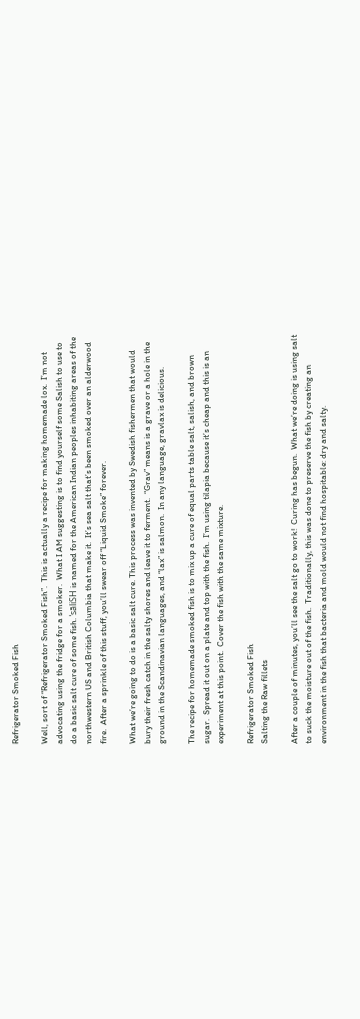Refrigerator Smoked Fish

Well, sort of “Refrigerator Smoked Fish”.  This is actually a recipe for making homemade lox.  I’m not advocating using the fridge for a smoker.  What I AM suggesting is to find yourself some Salish to use to do a basic salt cure of some fish. ˈsāliSH is named for the American Indian peoples inhabiting areas of the northwestern US and British Columbia that make it.  It’s sea salt that’s been smoked over an alderwood fire.  After a sprinkle of this stuff, you’ll swear off “Liquid Smoke” forever.

What we’re going to do is a basic salt cure. This process was invented by Swedish fishermen that would bury their fresh catch in the salty shores and leave it to ferment.  “Grav” means is a grave or a hole in the ground in the Scandinavian languages, and “lax” is salmon.  In any language, gravlax is delicious.

The recipe for homemade smoked fish is to mix up a cure of equal parts table salt, salish, and brown sugar.  Spread it out on a plate and top with the fish.  I’m using tilapia because it’s cheap and this is an experiment at this point.  Cover the fish with the same mixture.

Refrigerator Smoked Fish
Salting the Raw fillets

After a couple of minutes, you’ll see the salt go to work!  Curing has begun.  What we’re doing is using salt to suck the moisture out of the fish.  Traditionally, this was done to preserve the fish by creating an environment in the fish that bacteria and mold would not find hospitable: dry and salty.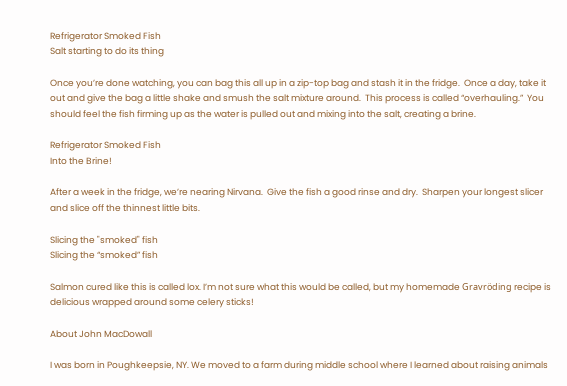Refrigerator Smoked Fish
Salt starting to do its thing

Once you’re done watching, you can bag this all up in a zip-top bag and stash it in the fridge.  Once a day, take it out and give the bag a little shake and smush the salt mixture around.  This process is called “overhauling.”  You should feel the fish firming up as the water is pulled out and mixing into the salt, creating a brine.

Refrigerator Smoked Fish
Into the Brine!

After a week in the fridge, we’re nearing Nirvana.  Give the fish a good rinse and dry.  Sharpen your longest slicer and slice off the thinnest little bits.

Slicing the "smoked" fish
Slicing the “smoked” fish

Salmon cured like this is called lox. I’m not sure what this would be called, but my homemade Gravröding recipe is delicious wrapped around some celery sticks!

About John MacDowall

I was born in Poughkeepsie, NY. We moved to a farm during middle school where I learned about raising animals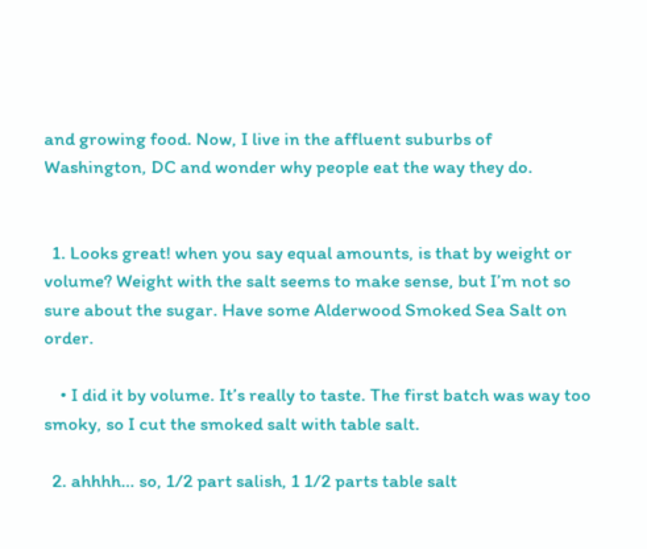and growing food. Now, I live in the affluent suburbs of Washington, DC and wonder why people eat the way they do.


  1. Looks great! when you say equal amounts, is that by weight or volume? Weight with the salt seems to make sense, but I’m not so sure about the sugar. Have some Alderwood Smoked Sea Salt on order.

    • I did it by volume. It’s really to taste. The first batch was way too smoky, so I cut the smoked salt with table salt.

  2. ahhhh… so, 1/2 part salish, 1 1/2 parts table salt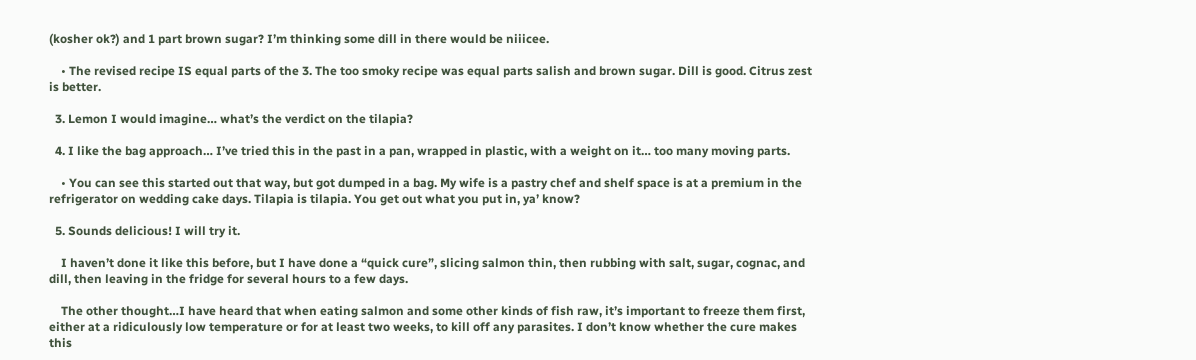(kosher ok?) and 1 part brown sugar? I’m thinking some dill in there would be niiicee.

    • The revised recipe IS equal parts of the 3. The too smoky recipe was equal parts salish and brown sugar. Dill is good. Citrus zest is better.

  3. Lemon I would imagine… what’s the verdict on the tilapia?

  4. I like the bag approach… I’ve tried this in the past in a pan, wrapped in plastic, with a weight on it… too many moving parts.

    • You can see this started out that way, but got dumped in a bag. My wife is a pastry chef and shelf space is at a premium in the refrigerator on wedding cake days. Tilapia is tilapia. You get out what you put in, ya’ know?

  5. Sounds delicious! I will try it.

    I haven’t done it like this before, but I have done a “quick cure”, slicing salmon thin, then rubbing with salt, sugar, cognac, and dill, then leaving in the fridge for several hours to a few days.

    The other thought…I have heard that when eating salmon and some other kinds of fish raw, it’s important to freeze them first, either at a ridiculously low temperature or for at least two weeks, to kill off any parasites. I don’t know whether the cure makes this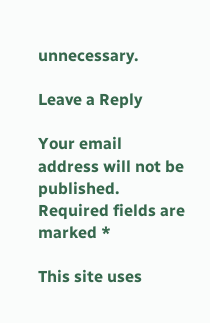unnecessary.

Leave a Reply

Your email address will not be published. Required fields are marked *

This site uses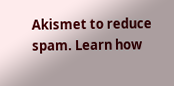Akismet to reduce spam. Learn how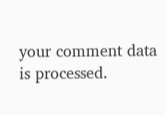your comment data is processed.